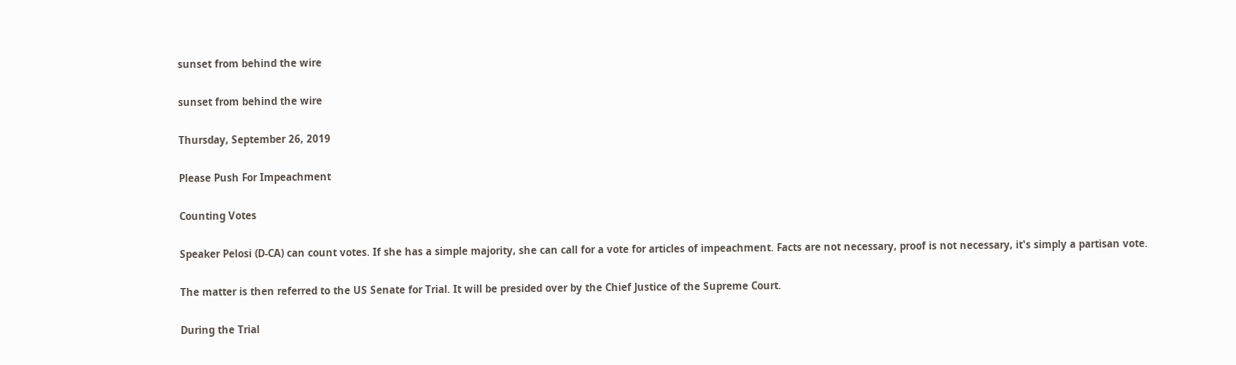sunset from behind the wire

sunset from behind the wire

Thursday, September 26, 2019

Please Push For Impeachment

Counting Votes

Speaker Pelosi (D-CA) can count votes. If she has a simple majority, she can call for a vote for articles of impeachment. Facts are not necessary, proof is not necessary, it's simply a partisan vote.

The matter is then referred to the US Senate for Trial. It will be presided over by the Chief Justice of the Supreme Court.

During the Trial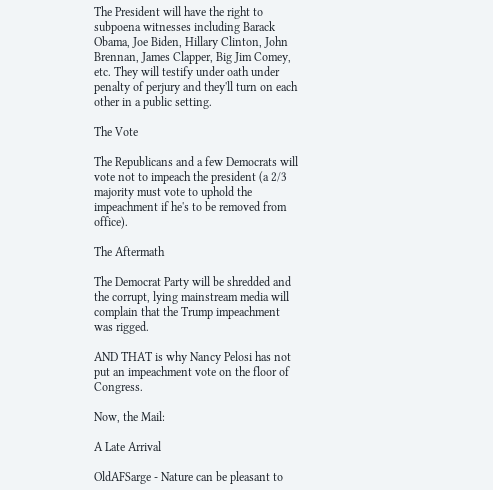The President will have the right to subpoena witnesses including Barack Obama, Joe Biden, Hillary Clinton, John Brennan, James Clapper, Big Jim Comey, etc. They will testify under oath under penalty of perjury and they'll turn on each other in a public setting.

The Vote

The Republicans and a few Democrats will vote not to impeach the president (a 2/3 majority must vote to uphold the impeachment if he's to be removed from office).

The Aftermath

The Democrat Party will be shredded and the corrupt, lying mainstream media will complain that the Trump impeachment was rigged.

AND THAT is why Nancy Pelosi has not put an impeachment vote on the floor of Congress.

Now, the Mail:

A Late Arrival

OldAFSarge - Nature can be pleasant to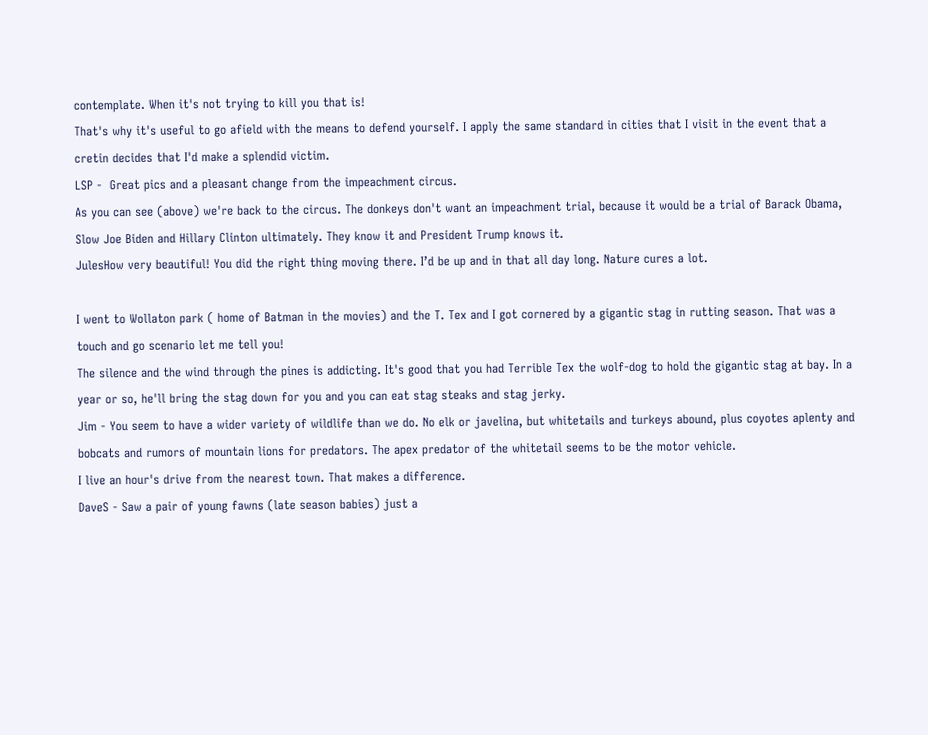contemplate. When it's not trying to kill you that is!
That's why it's useful to go afield with the means to defend yourself. I apply the same standard in cities that I visit in the event that a cretin decides that I'd make a splendid victim.
LSP -  Great pics and a pleasant change from the impeachment circus.
As you can see (above) we're back to the circus. The donkeys don't want an impeachment trial, because it would be a trial of Barack Obama, Slow Joe Biden and Hillary Clinton ultimately. They know it and President Trump knows it.
JulesHow very beautiful! You did the right thing moving there. I’d be up and in that all day long. Nature cures a lot.

I went to Wollaton park ( home of Batman in the movies) and the T. Tex and I got cornered by a gigantic stag in rutting season. That was a touch and go scenario let me tell you!
The silence and the wind through the pines is addicting. It's good that you had Terrible Tex the wolf-dog to hold the gigantic stag at bay. In a year or so, he'll bring the stag down for you and you can eat stag steaks and stag jerky.
Jim - You seem to have a wider variety of wildlife than we do. No elk or javelina, but whitetails and turkeys abound, plus coyotes aplenty and bobcats and rumors of mountain lions for predators. The apex predator of the whitetail seems to be the motor vehicle.
I live an hour's drive from the nearest town. That makes a difference.
DaveS - Saw a pair of young fawns (late season babies) just a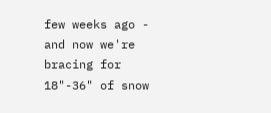few weeks ago - and now we're bracing for 18"-36" of snow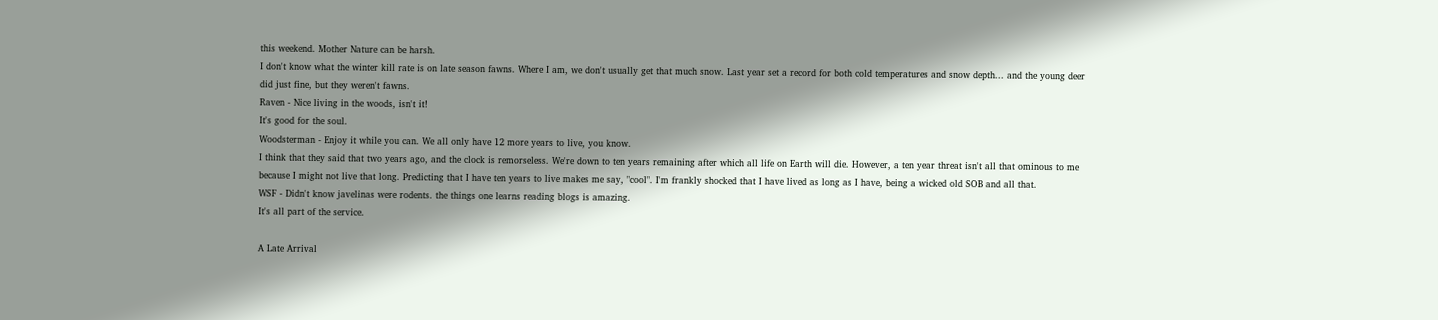this weekend. Mother Nature can be harsh.
I don't know what the winter kill rate is on late season fawns. Where I am, we don't usually get that much snow. Last year set a record for both cold temperatures and snow depth... and the young deer did just fine, but they weren't fawns.
Raven - Nice living in the woods, isn't it!
It's good for the soul.
Woodsterman - Enjoy it while you can. We all only have 12 more years to live, you know.
I think that they said that two years ago, and the clock is remorseless. We're down to ten years remaining after which all life on Earth will die. However, a ten year threat isn't all that ominous to me because I might not live that long. Predicting that I have ten years to live makes me say, "cool". I'm frankly shocked that I have lived as long as I have, being a wicked old SOB and all that.
WSF - Didn't know javelinas were rodents. the things one learns reading blogs is amazing.
It's all part of the service.

A Late Arrival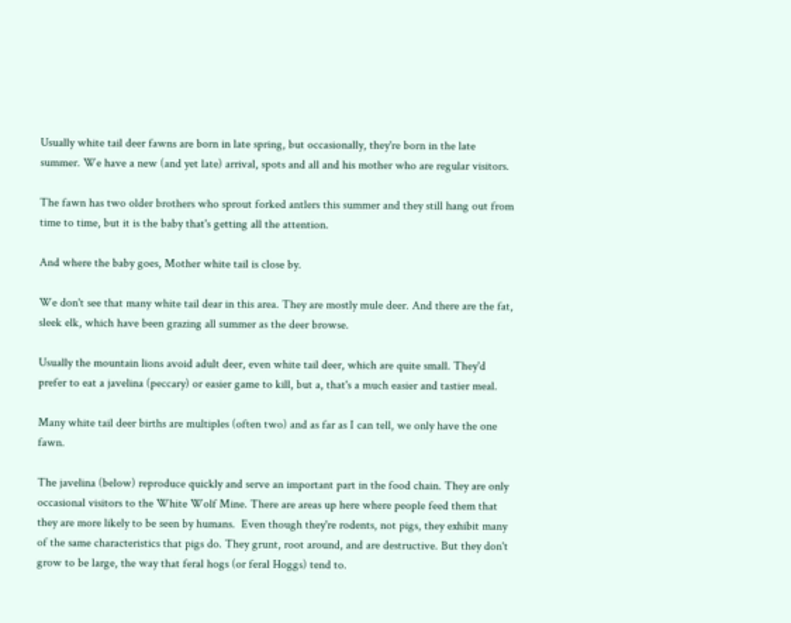Usually white tail deer fawns are born in late spring, but occasionally, they're born in the late summer. We have a new (and yet late) arrival, spots and all and his mother who are regular visitors.

The fawn has two older brothers who sprout forked antlers this summer and they still hang out from time to time, but it is the baby that's getting all the attention.

And where the baby goes, Mother white tail is close by.

We don't see that many white tail dear in this area. They are mostly mule deer. And there are the fat, sleek elk, which have been grazing all summer as the deer browse.

Usually the mountain lions avoid adult deer, even white tail deer, which are quite small. They'd prefer to eat a javelina (peccary) or easier game to kill, but a, that's a much easier and tastier meal.

Many white tail deer births are multiples (often two) and as far as I can tell, we only have the one fawn.

The javelina (below) reproduce quickly and serve an important part in the food chain. They are only occasional visitors to the White Wolf Mine. There are areas up here where people feed them that they are more likely to be seen by humans.  Even though they're rodents, not pigs, they exhibit many of the same characteristics that pigs do. They grunt, root around, and are destructive. But they don't grow to be large, the way that feral hogs (or feral Hoggs) tend to.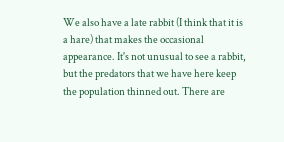We also have a late rabbit (I think that it is a hare) that makes the occasional appearance. It's not unusual to see a rabbit, but the predators that we have here keep the population thinned out. There are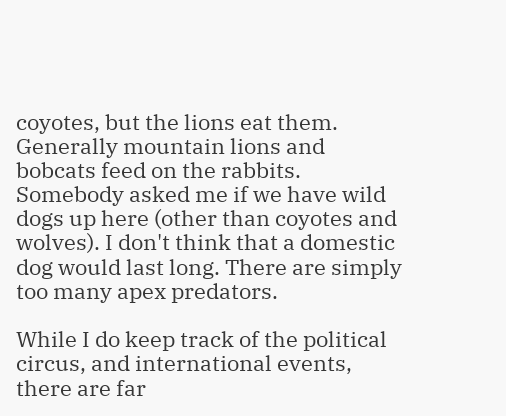coyotes, but the lions eat them. Generally mountain lions and bobcats feed on the rabbits. Somebody asked me if we have wild dogs up here (other than coyotes and wolves). I don't think that a domestic dog would last long. There are simply too many apex predators.

While I do keep track of the political circus, and international events, there are far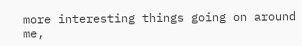more interesting things going on around me,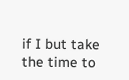if I but take the time to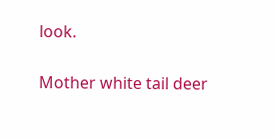look.

Mother white tail deer